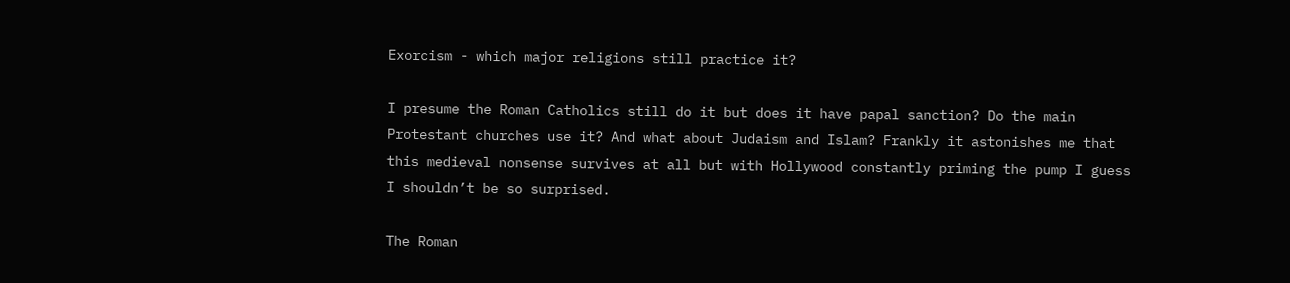Exorcism - which major religions still practice it?

I presume the Roman Catholics still do it but does it have papal sanction? Do the main Protestant churches use it? And what about Judaism and Islam? Frankly it astonishes me that this medieval nonsense survives at all but with Hollywood constantly priming the pump I guess I shouldn’t be so surprised.

The Roman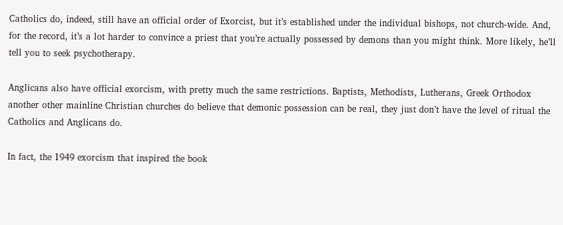Catholics do, indeed, still have an official order of Exorcist, but it’s established under the individual bishops, not church-wide. And, for the record, it’s a lot harder to convince a priest that you’re actually possessed by demons than you might think. More likely, he’ll tell you to seek psychotherapy.

Anglicans also have official exorcism, with pretty much the same restrictions. Baptists, Methodists, Lutherans, Greek Orthodox another other mainline Christian churches do believe that demonic possession can be real, they just don’t have the level of ritual the Catholics and Anglicans do.

In fact, the 1949 exorcism that inspired the book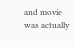and movie was actually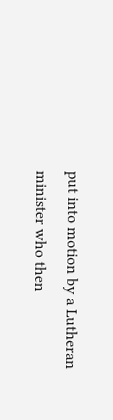put into motion by a Lutheran minister who then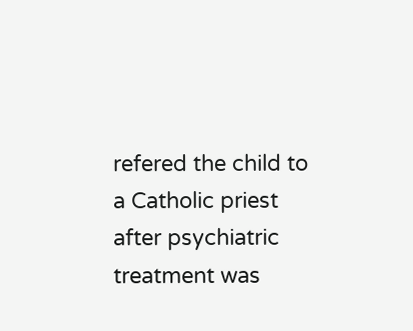refered the child to a Catholic priest after psychiatric treatment was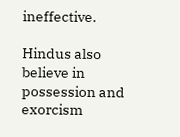ineffective.

Hindus also believe in possession and exorcism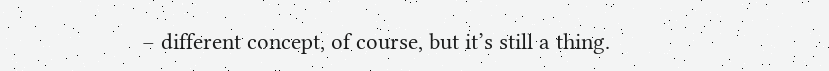– different concept, of course, but it’s still a thing.